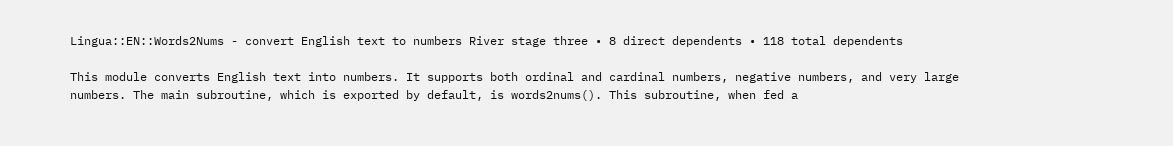Lingua::EN::Words2Nums - convert English text to numbers River stage three • 8 direct dependents • 118 total dependents

This module converts English text into numbers. It supports both ordinal and cardinal numbers, negative numbers, and very large numbers. The main subroutine, which is exported by default, is words2nums(). This subroutine, when fed a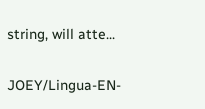string, will atte...

JOEY/Lingua-EN-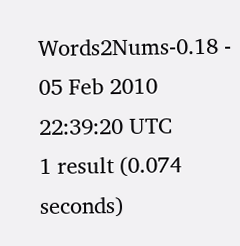Words2Nums-0.18 - 05 Feb 2010 22:39:20 UTC
1 result (0.074 seconds)